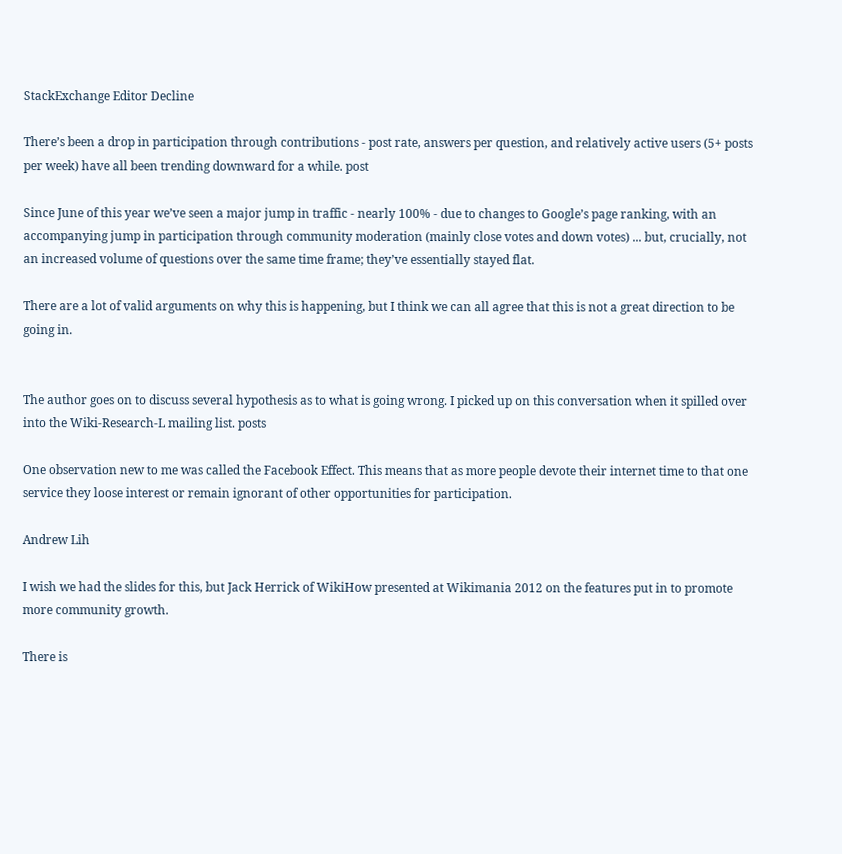StackExchange Editor Decline

There’s been a drop in participation through contributions - post rate, answers per question, and relatively active users (5+ posts per week) have all been trending downward for a while. post

Since June of this year we’ve seen a major jump in traffic - nearly 100% - due to changes to Google’s page ranking, with an accompanying jump in participation through community moderation (mainly close votes and down votes) ... but, crucially, not an increased volume of questions over the same time frame; they’ve essentially stayed flat.

There are a lot of valid arguments on why this is happening, but I think we can all agree that this is not a great direction to be going in.


The author goes on to discuss several hypothesis as to what is going wrong. I picked up on this conversation when it spilled over into the Wiki-Research-L mailing list. posts

One observation new to me was called the Facebook Effect. This means that as more people devote their internet time to that one service they loose interest or remain ignorant of other opportunities for participation.

Andrew Lih

I wish we had the slides for this, but Jack Herrick of WikiHow presented at Wikimania 2012 on the features put in to promote more community growth.

There is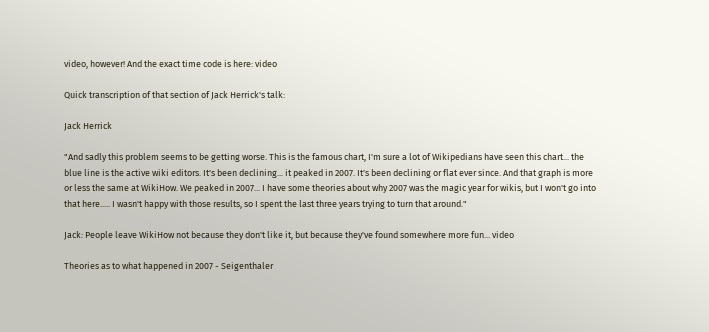video, however! And the exact time code is here: video

Quick transcription of that section of Jack Herrick's talk:

Jack Herrick

"And sadly this problem seems to be getting worse. This is the famous chart, I'm sure a lot of Wikipedians have seen this chart... the blue line is the active wiki editors. It's been declining... it peaked in 2007. It's been declining or flat ever since. And that graph is more or less the same at WikiHow. We peaked in 2007... I have some theories about why 2007 was the magic year for wikis, but I won't go into that here..... I wasn't happy with those results, so I spent the last three years trying to turn that around."

Jack: People leave WikiHow not because they don't like it, but because they've found somewhere more fun... video

Theories as to what happened in 2007 - Seigenthaler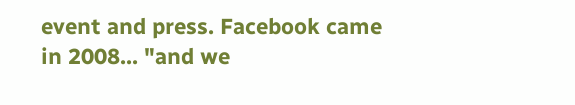event and press. Facebook came in 2008... "and we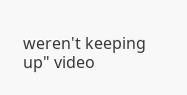weren't keeping up" video